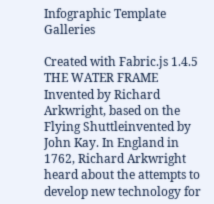Infographic Template Galleries

Created with Fabric.js 1.4.5 THE WATER FRAME Invented by Richard Arkwright, based on the Flying Shuttleinvented by John Kay. In England in 1762, Richard Arkwright heard about the attempts to develop new technology for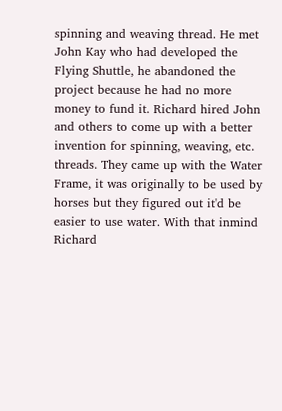spinning and weaving thread. He met John Kay who had developed the Flying Shuttle, he abandoned the project because he had no more money to fund it. Richard hired John and others to come up with a better invention for spinning, weaving, etc. threads. They came up with the Water Frame, it was originally to be used by horses but they figured out it'd be easier to use water. With that inmind Richard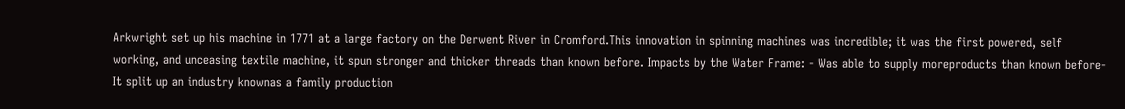Arkwright set up his machine in 1771 at a large factory on the Derwent River in Cromford.This innovation in spinning machines was incredible; it was the first powered, self working, and unceasing textile machine, it spun stronger and thicker threads than known before. Impacts by the Water Frame: - Was able to supply moreproducts than known before-It split up an industry knownas a family production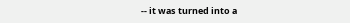-- it was turned into a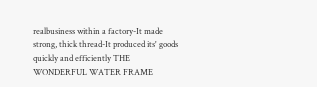realbusiness within a factory-It made strong, thick thread-It produced its' goods quickly and efficiently THE WONDERFUL WATER FRAME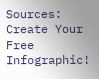Sources:
Create Your Free Infographic!